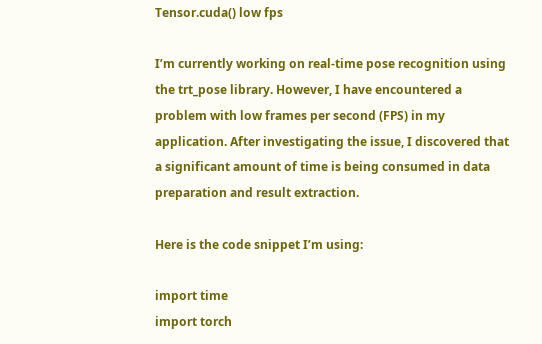Tensor.cuda() low fps

I’m currently working on real-time pose recognition using the trt_pose library. However, I have encountered a problem with low frames per second (FPS) in my application. After investigating the issue, I discovered that a significant amount of time is being consumed in data preparation and result extraction.

Here is the code snippet I’m using:

import time
import torch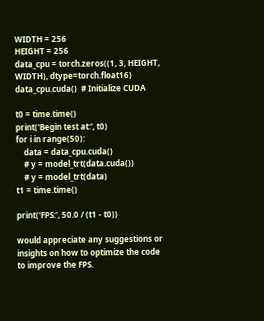WIDTH = 256
HEIGHT = 256
data_cpu = torch.zeros((1, 3, HEIGHT, WIDTH), dtype=torch.float16)
data_cpu.cuda()  # Initialize CUDA

t0 = time.time()
print('Begin test at:', t0)
for i in range(50):
    data = data_cpu.cuda()
    # y = model_trt(data.cuda())
    # y = model_trt(data)
t1 = time.time()

print('FPS:', 50.0 / (t1 - t0))

would appreciate any suggestions or insights on how to optimize the code to improve the FPS.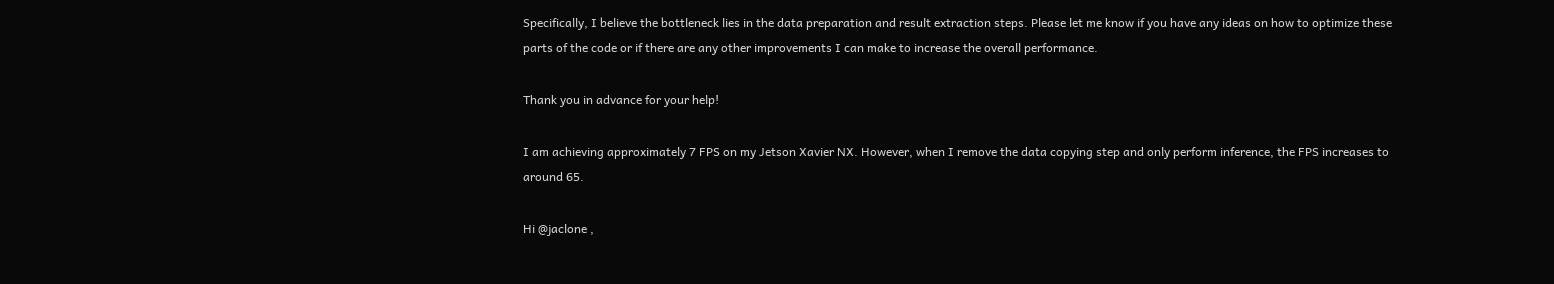Specifically, I believe the bottleneck lies in the data preparation and result extraction steps. Please let me know if you have any ideas on how to optimize these parts of the code or if there are any other improvements I can make to increase the overall performance.

Thank you in advance for your help!

I am achieving approximately 7 FPS on my Jetson Xavier NX. However, when I remove the data copying step and only perform inference, the FPS increases to around 65.

Hi @jaclone ,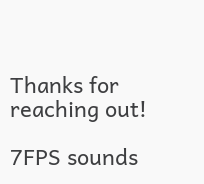Thanks for reaching out!

7FPS sounds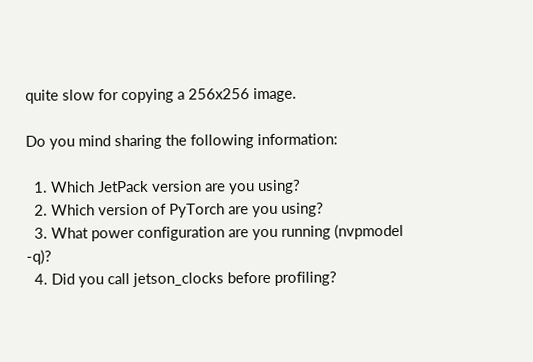quite slow for copying a 256x256 image.

Do you mind sharing the following information:

  1. Which JetPack version are you using?
  2. Which version of PyTorch are you using?
  3. What power configuration are you running (nvpmodel -q)?
  4. Did you call jetson_clocks before profiling?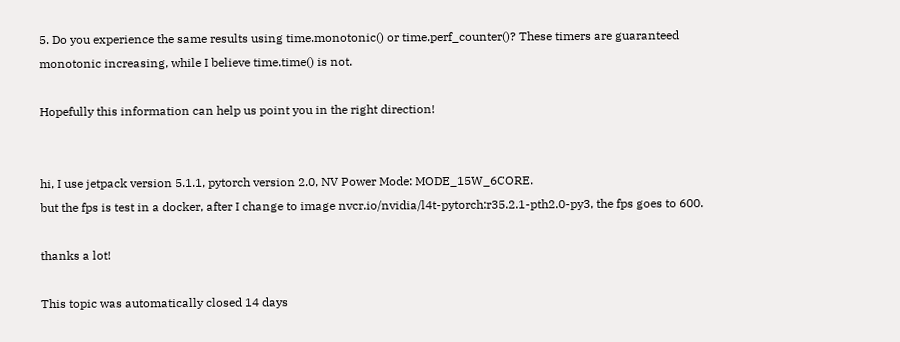5. Do you experience the same results using time.monotonic() or time.perf_counter()? These timers are guaranteed monotonic increasing, while I believe time.time() is not.

Hopefully this information can help us point you in the right direction!


hi, I use jetpack version 5.1.1, pytorch version 2.0, NV Power Mode: MODE_15W_6CORE.
but the fps is test in a docker, after I change to image nvcr.io/nvidia/l4t-pytorch:r35.2.1-pth2.0-py3, the fps goes to 600.

thanks a lot!

This topic was automatically closed 14 days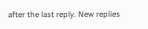after the last reply. New replies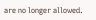are no longer allowed.